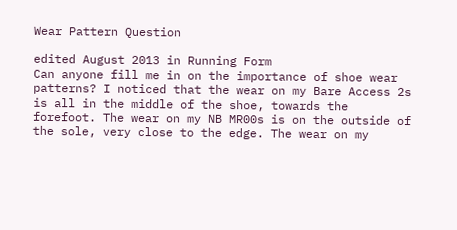Wear Pattern Question

edited August 2013 in Running Form
Can anyone fill me in on the importance of shoe wear patterns? I noticed that the wear on my Bare Access 2s is all in the middle of the shoe, towards the forefoot. The wear on my NB MR00s is on the outside of the sole, very close to the edge. The wear on my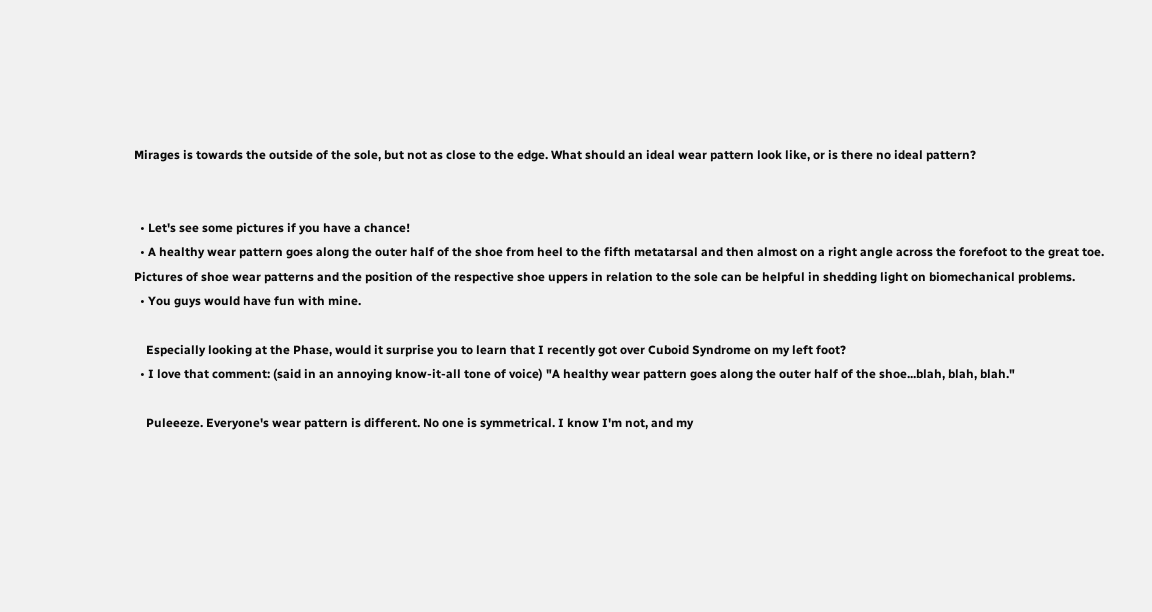Mirages is towards the outside of the sole, but not as close to the edge. What should an ideal wear pattern look like, or is there no ideal pattern?


  • Let's see some pictures if you have a chance!
  • A healthy wear pattern goes along the outer half of the shoe from heel to the fifth metatarsal and then almost on a right angle across the forefoot to the great toe. Pictures of shoe wear patterns and the position of the respective shoe uppers in relation to the sole can be helpful in shedding light on biomechanical problems.
  • You guys would have fun with mine.

    Especially looking at the Phase, would it surprise you to learn that I recently got over Cuboid Syndrome on my left foot?
  • I love that comment: (said in an annoying know-it-all tone of voice) "A healthy wear pattern goes along the outer half of the shoe...blah, blah, blah."

    Puleeeze. Everyone's wear pattern is different. No one is symmetrical. I know I'm not, and my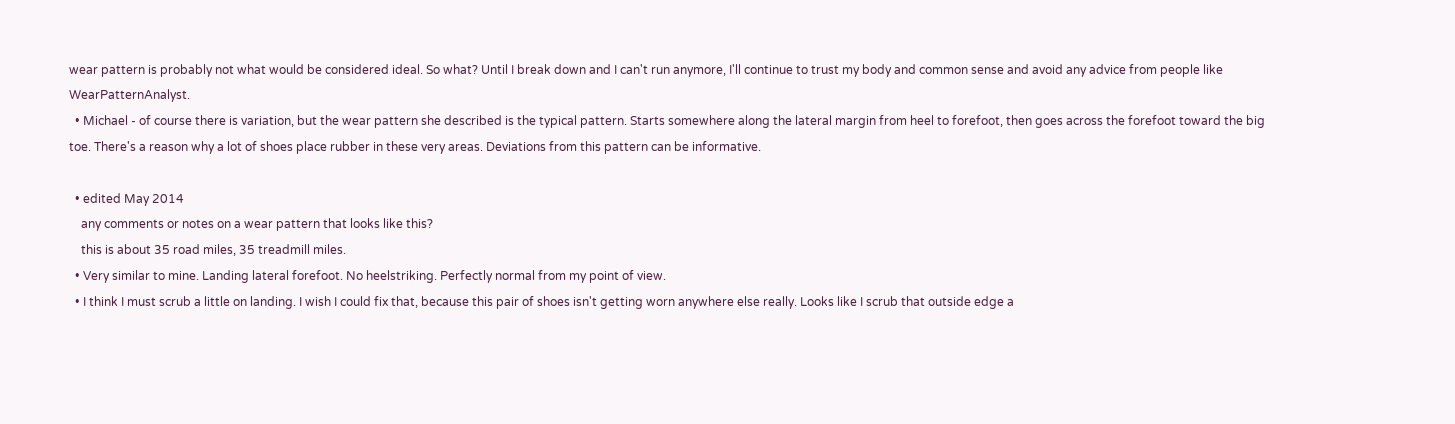wear pattern is probably not what would be considered ideal. So what? Until I break down and I can't run anymore, I'll continue to trust my body and common sense and avoid any advice from people like WearPatternAnalyst.
  • Michael - of course there is variation, but the wear pattern she described is the typical pattern. Starts somewhere along the lateral margin from heel to forefoot, then goes across the forefoot toward the big toe. There's a reason why a lot of shoes place rubber in these very areas. Deviations from this pattern can be informative.

  • edited May 2014
    any comments or notes on a wear pattern that looks like this?
    this is about 35 road miles, 35 treadmill miles.
  • Very similar to mine. Landing lateral forefoot. No heelstriking. Perfectly normal from my point of view.
  • I think I must scrub a little on landing. I wish I could fix that, because this pair of shoes isn't getting worn anywhere else really. Looks like I scrub that outside edge a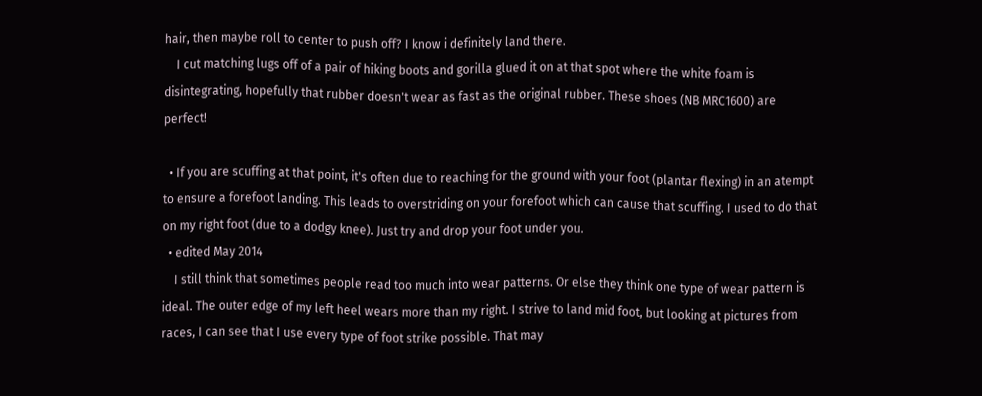hair, then maybe roll to center to push off? I know i definitely land there.
    I cut matching lugs off of a pair of hiking boots and gorilla glued it on at that spot where the white foam is disintegrating, hopefully that rubber doesn't wear as fast as the original rubber. These shoes (NB MRC1600) are perfect!

  • If you are scuffing at that point, it's often due to reaching for the ground with your foot (plantar flexing) in an atempt to ensure a forefoot landing. This leads to overstriding on your forefoot which can cause that scuffing. I used to do that on my right foot (due to a dodgy knee). Just try and drop your foot under you.
  • edited May 2014
    I still think that sometimes people read too much into wear patterns. Or else they think one type of wear pattern is ideal. The outer edge of my left heel wears more than my right. I strive to land mid foot, but looking at pictures from races, I can see that I use every type of foot strike possible. That may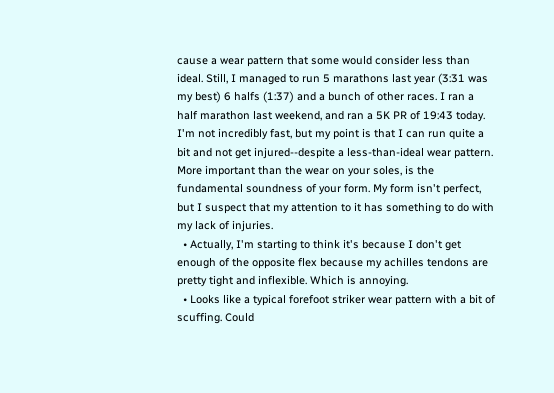cause a wear pattern that some would consider less than ideal. Still, I managed to run 5 marathons last year (3:31 was my best) 6 halfs (1:37) and a bunch of other races. I ran a half marathon last weekend, and ran a 5K PR of 19:43 today. I'm not incredibly fast, but my point is that I can run quite a bit and not get injured--despite a less-than-ideal wear pattern. More important than the wear on your soles, is the fundamental soundness of your form. My form isn't perfect, but I suspect that my attention to it has something to do with my lack of injuries.
  • Actually, I'm starting to think it's because I don't get enough of the opposite flex because my achilles tendons are pretty tight and inflexible. Which is annoying.
  • Looks like a typical forefoot striker wear pattern with a bit of scuffing. Could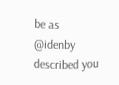be as @idenby described you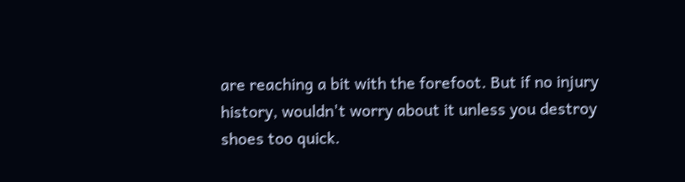are reaching a bit with the forefoot. But if no injury history, wouldn't worry about it unless you destroy shoes too quick.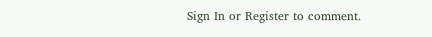Sign In or Register to comment.